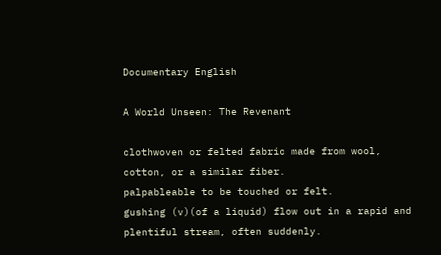Documentary English

A World Unseen: The Revenant

clothwoven or felted fabric made from wool, cotton, or a similar fiber.
palpableable to be touched or felt.
gushing (v)(of a liquid) flow out in a rapid and plentiful stream, often suddenly.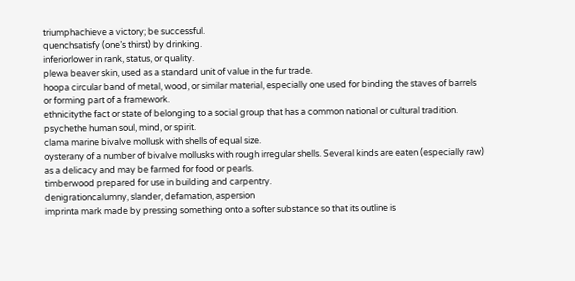triumphachieve a victory; be successful.
quenchsatisfy (one’s thirst) by drinking.
inferiorlower in rank, status, or quality.
plewa beaver skin, used as a standard unit of value in the fur trade.
hoopa circular band of metal, wood, or similar material, especially one used for binding the staves of barrels or forming part of a framework.
ethnicitythe fact or state of belonging to a social group that has a common national or cultural tradition.
psychethe human soul, mind, or spirit.
clama marine bivalve mollusk with shells of equal size.
oysterany of a number of bivalve mollusks with rough irregular shells. Several kinds are eaten (especially raw) as a delicacy and may be farmed for food or pearls.
timberwood prepared for use in building and carpentry.
denigrationcalumny, slander, defamation, aspersion
imprinta mark made by pressing something onto a softer substance so that its outline is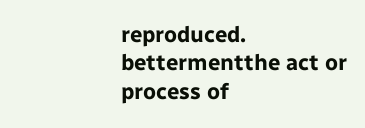reproduced.
bettermentthe act or process of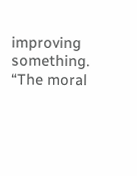improving something.
“The moral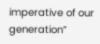imperative of our generation”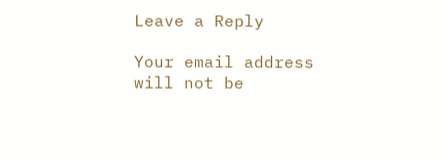Leave a Reply

Your email address will not be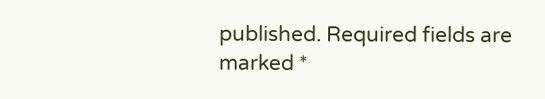published. Required fields are marked *